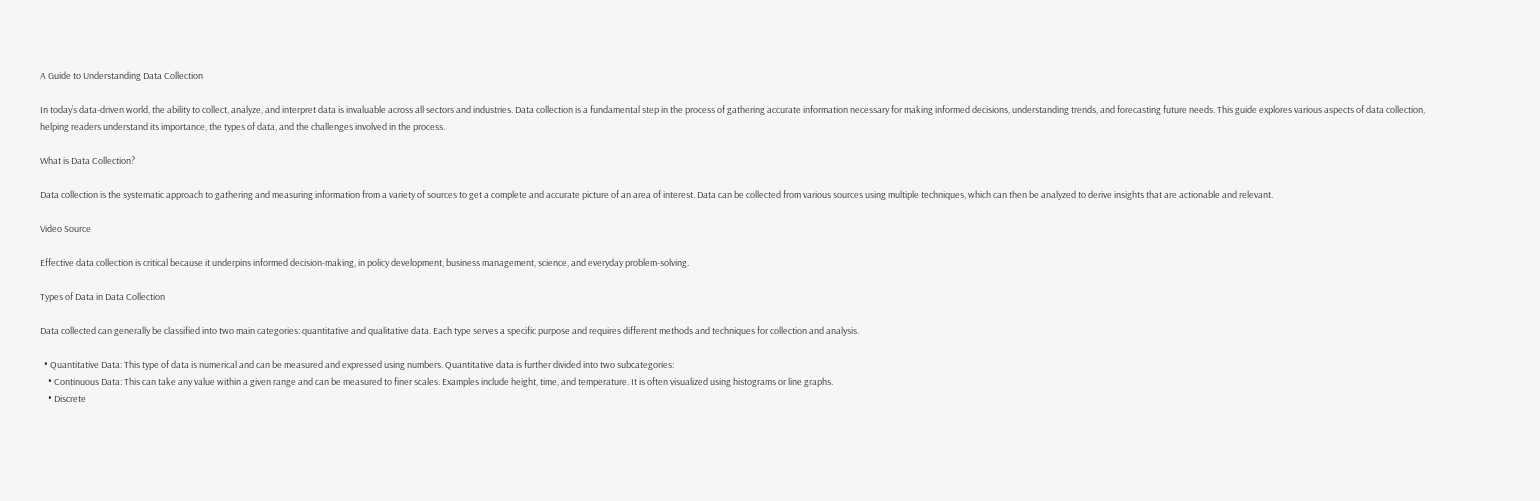A Guide to Understanding Data Collection

In today’s data-driven world, the ability to collect, analyze, and interpret data is invaluable across all sectors and industries. Data collection is a fundamental step in the process of gathering accurate information necessary for making informed decisions, understanding trends, and forecasting future needs. This guide explores various aspects of data collection, helping readers understand its importance, the types of data, and the challenges involved in the process.

What is Data Collection?

Data collection is the systematic approach to gathering and measuring information from a variety of sources to get a complete and accurate picture of an area of interest. Data can be collected from various sources using multiple techniques, which can then be analyzed to derive insights that are actionable and relevant.

Video Source

Effective data collection is critical because it underpins informed decision-making, in policy development, business management, science, and everyday problem-solving.

Types of Data in Data Collection

Data collected can generally be classified into two main categories: quantitative and qualitative data. Each type serves a specific purpose and requires different methods and techniques for collection and analysis.

  • Quantitative Data: This type of data is numerical and can be measured and expressed using numbers. Quantitative data is further divided into two subcategories:
    • Continuous Data: This can take any value within a given range and can be measured to finer scales. Examples include height, time, and temperature. It is often visualized using histograms or line graphs.
    • Discrete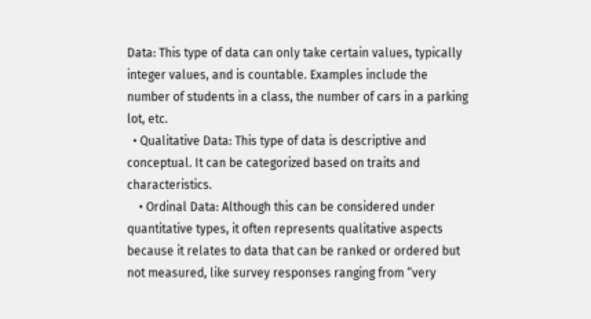Data: This type of data can only take certain values, typically integer values, and is countable. Examples include the number of students in a class, the number of cars in a parking lot, etc.
  • Qualitative Data: This type of data is descriptive and conceptual. It can be categorized based on traits and characteristics.
    • Ordinal Data: Although this can be considered under quantitative types, it often represents qualitative aspects because it relates to data that can be ranked or ordered but not measured, like survey responses ranging from “very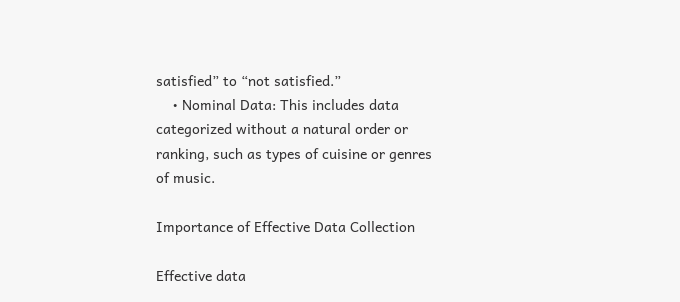satisfied” to “not satisfied.”
    • Nominal Data: This includes data categorized without a natural order or ranking, such as types of cuisine or genres of music.

Importance of Effective Data Collection

Effective data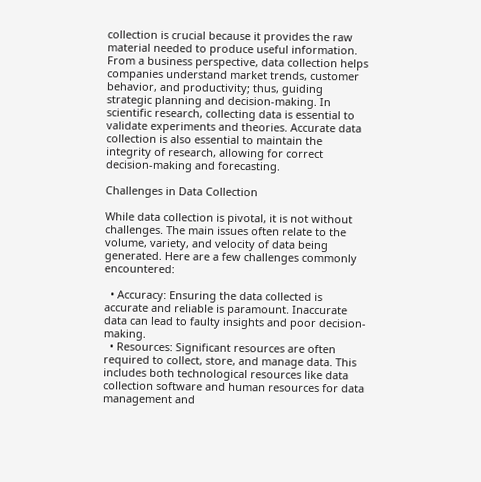collection is crucial because it provides the raw material needed to produce useful information. From a business perspective, data collection helps companies understand market trends, customer behavior, and productivity; thus, guiding strategic planning and decision-making. In scientific research, collecting data is essential to validate experiments and theories. Accurate data collection is also essential to maintain the integrity of research, allowing for correct decision-making and forecasting.

Challenges in Data Collection

While data collection is pivotal, it is not without challenges. The main issues often relate to the volume, variety, and velocity of data being generated. Here are a few challenges commonly encountered:

  • Accuracy: Ensuring the data collected is accurate and reliable is paramount. Inaccurate data can lead to faulty insights and poor decision-making.
  • Resources: Significant resources are often required to collect, store, and manage data. This includes both technological resources like data collection software and human resources for data management and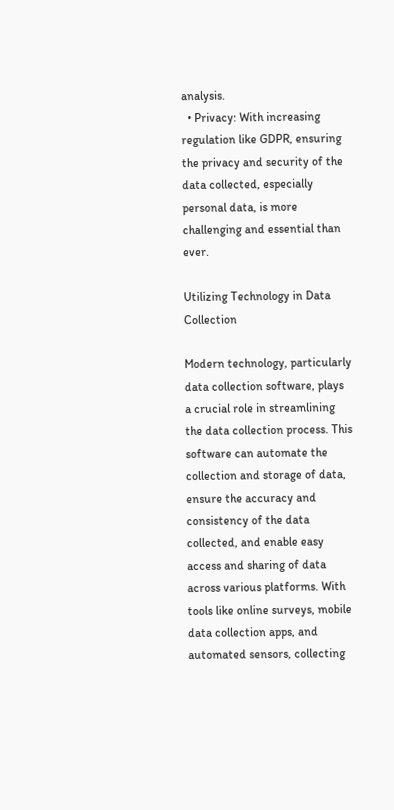analysis.
  • Privacy: With increasing regulation like GDPR, ensuring the privacy and security of the data collected, especially personal data, is more challenging and essential than ever.

Utilizing Technology in Data Collection

Modern technology, particularly data collection software, plays a crucial role in streamlining the data collection process. This software can automate the collection and storage of data, ensure the accuracy and consistency of the data collected, and enable easy access and sharing of data across various platforms. With tools like online surveys, mobile data collection apps, and automated sensors, collecting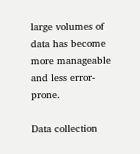large volumes of data has become more manageable and less error-prone.

Data collection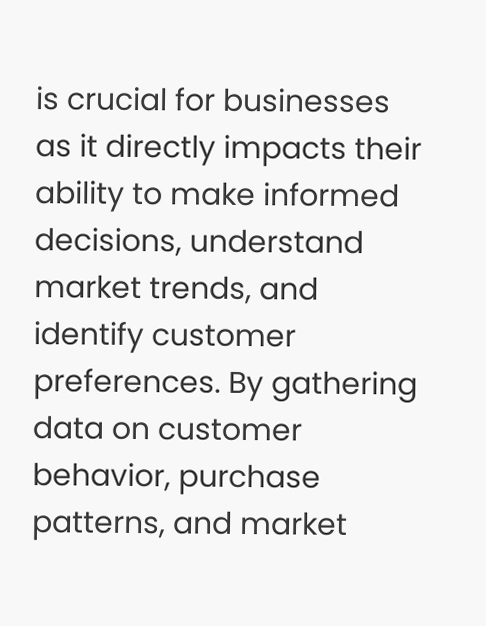is crucial for businesses as it directly impacts their ability to make informed decisions, understand market trends, and identify customer preferences. By gathering data on customer behavior, purchase patterns, and market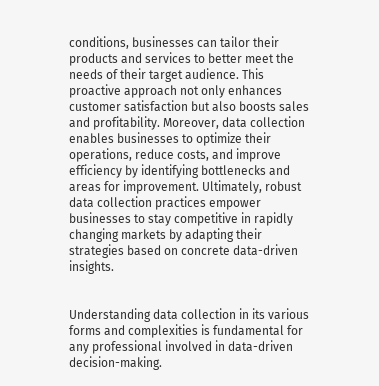conditions, businesses can tailor their products and services to better meet the needs of their target audience. This proactive approach not only enhances customer satisfaction but also boosts sales and profitability. Moreover, data collection enables businesses to optimize their operations, reduce costs, and improve efficiency by identifying bottlenecks and areas for improvement. Ultimately, robust data collection practices empower businesses to stay competitive in rapidly changing markets by adapting their strategies based on concrete data-driven insights.


Understanding data collection in its various forms and complexities is fundamental for any professional involved in data-driven decision-making.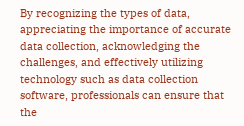By recognizing the types of data, appreciating the importance of accurate data collection, acknowledging the challenges, and effectively utilizing technology such as data collection software, professionals can ensure that the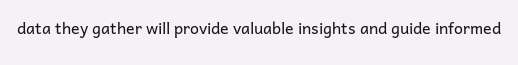data they gather will provide valuable insights and guide informed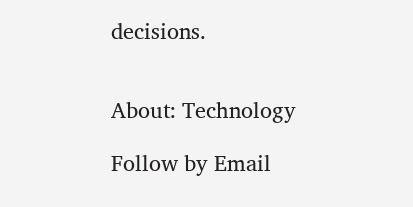decisions.


About: Technology

Follow by Email